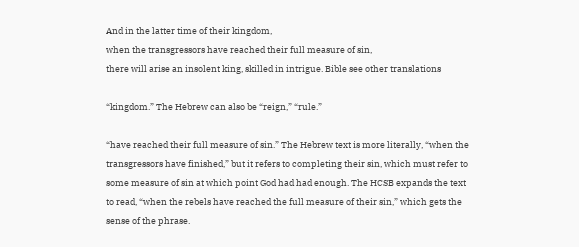And in the latter time of their kingdom,
when the transgressors have reached their full measure of sin,
there will arise an insolent king, skilled in intrigue. Bible see other translations

“kingdom.” The Hebrew can also be “reign,” “rule.”

“have reached their full measure of sin.” The Hebrew text is more literally, “when the transgressors have finished,” but it refers to completing their sin, which must refer to some measure of sin at which point God had had enough. The HCSB expands the text to read, “when the rebels have reached the full measure of their sin,” which gets the sense of the phrase.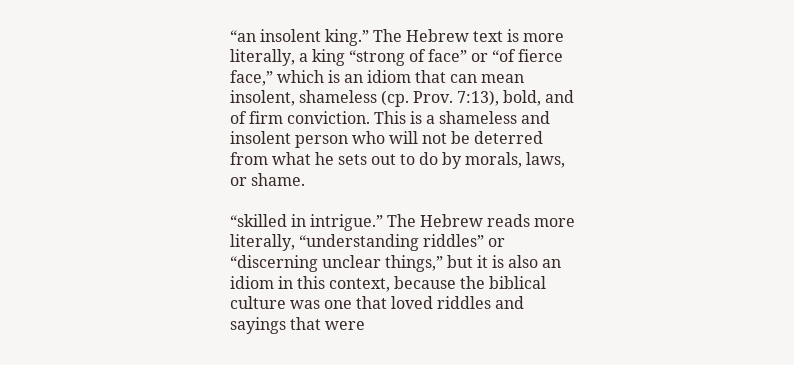“an insolent king.” The Hebrew text is more literally, a king “strong of face” or “of fierce face,” which is an idiom that can mean insolent, shameless (cp. Prov. 7:13), bold, and of firm conviction. This is a shameless and insolent person who will not be deterred from what he sets out to do by morals, laws, or shame.

“skilled in intrigue.” The Hebrew reads more literally, “understanding riddles” or “discerning unclear things,” but it is also an idiom in this context, because the biblical culture was one that loved riddles and sayings that were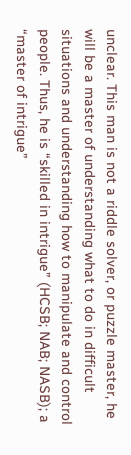unclear. This man is not a riddle solver, or puzzle master, he will be a master of understanding what to do in difficult situations and understanding how to manipulate and control people. Thus, he is “skilled in intrigue” (HCSB; NAB; NASB); a “master of intrigue”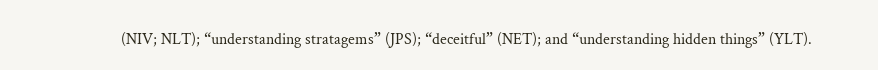(NIV; NLT); “understanding stratagems” (JPS); “deceitful” (NET); and “understanding hidden things” (YLT).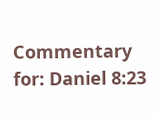Commentary for: Daniel 8:23